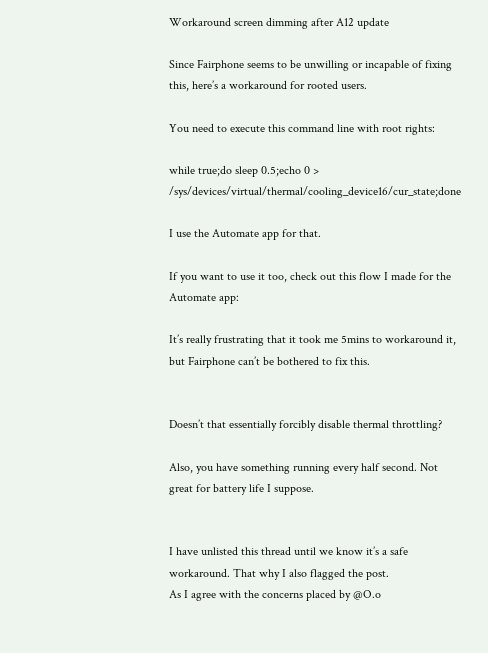Workaround screen dimming after A12 update

Since Fairphone seems to be unwilling or incapable of fixing this, here’s a workaround for rooted users.

You need to execute this command line with root rights:

while true;do sleep 0.5;echo 0 > /sys/devices/virtual/thermal/cooling_device16/cur_state;done

I use the Automate app for that.

If you want to use it too, check out this flow I made for the Automate app:

It’s really frustrating that it took me 5mins to workaround it, but Fairphone can’t be bothered to fix this.


Doesn’t that essentially forcibly disable thermal throttling?

Also, you have something running every half second. Not great for battery life I suppose.


I have unlisted this thread until we know it’s a safe workaround. That why I also flagged the post.
As I agree with the concerns placed by @O.o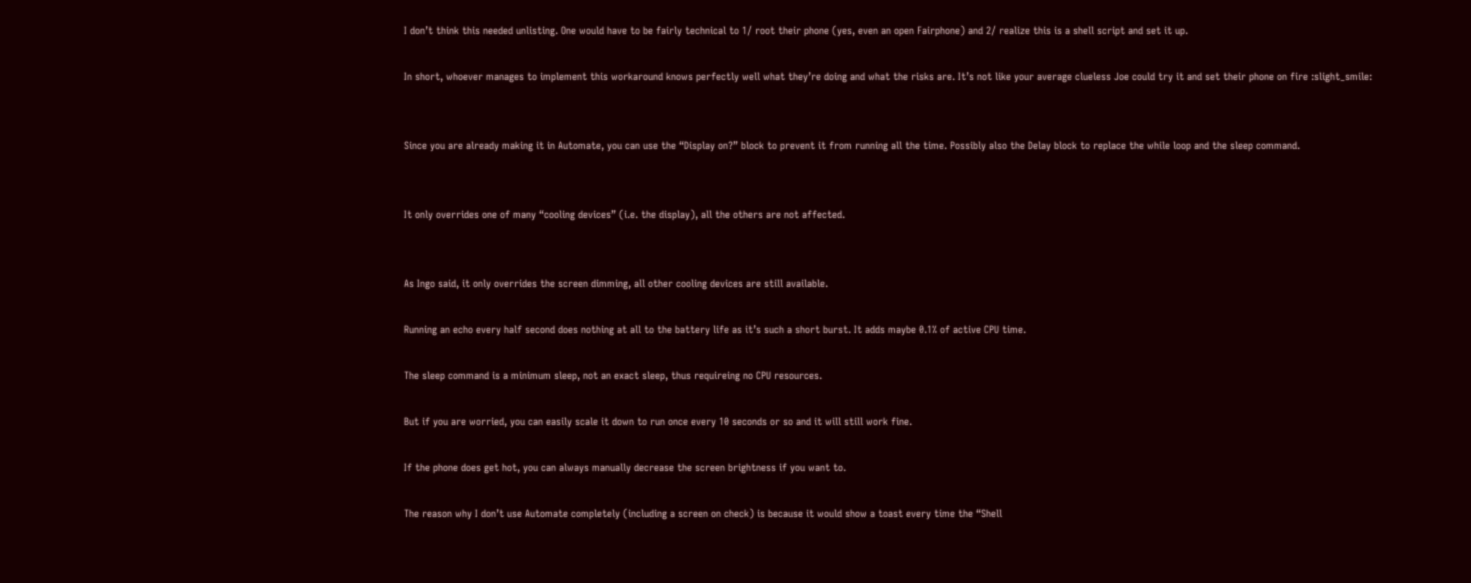I don’t think this needed unlisting. One would have to be fairly technical to 1/ root their phone (yes, even an open Fairphone) and 2/ realize this is a shell script and set it up.

In short, whoever manages to implement this workaround knows perfectly well what they’re doing and what the risks are. It’s not like your average clueless Joe could try it and set their phone on fire :slight_smile:


Since you are already making it in Automate, you can use the “Display on?” block to prevent it from running all the time. Possibly also the Delay block to replace the while loop and the sleep command.


It only overrides one of many “cooling devices” (i.e. the display), all the others are not affected.


As Ingo said, it only overrides the screen dimming, all other cooling devices are still available.

Running an echo every half second does nothing at all to the battery life as it’s such a short burst. It adds maybe 0.1% of active CPU time.

The sleep command is a minimum sleep, not an exact sleep, thus requireing no CPU resources.

But if you are worried, you can easily scale it down to run once every 10 seconds or so and it will still work fine.

If the phone does get hot, you can always manually decrease the screen brightness if you want to.

The reason why I don’t use Automate completely (including a screen on check) is because it would show a toast every time the “Shell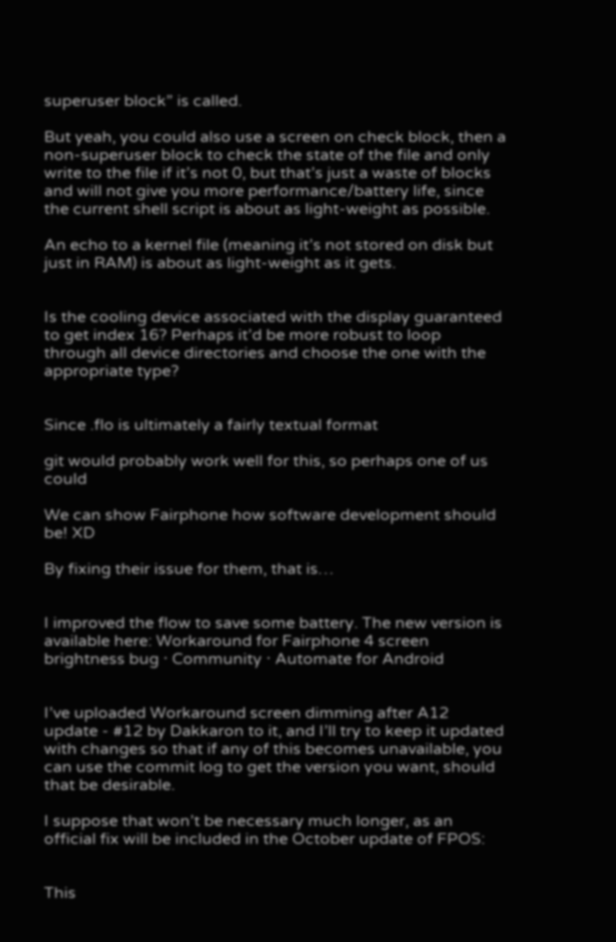superuser block” is called.

But yeah, you could also use a screen on check block, then a non-superuser block to check the state of the file and only write to the file if it’s not 0, but that’s just a waste of blocks and will not give you more performance/battery life, since the current shell script is about as light-weight as possible.

An echo to a kernel file (meaning it’s not stored on disk but just in RAM) is about as light-weight as it gets.


Is the cooling device associated with the display guaranteed to get index 16? Perhaps it’d be more robust to loop through all device directories and choose the one with the appropriate type?


Since .flo is ultimately a fairly textual format

git would probably work well for this, so perhaps one of us could

We can show Fairphone how software development should be! XD

By fixing their issue for them, that is…


I improved the flow to save some battery. The new version is available here: Workaround for Fairphone 4 screen brightness bug ⋅ Community ⋅ Automate for Android


I’ve uploaded Workaround screen dimming after A12 update - #12 by Dakkaron to it, and I’ll try to keep it updated with changes so that if any of this becomes unavailable, you can use the commit log to get the version you want, should that be desirable.

I suppose that won’t be necessary much longer, as an official fix will be included in the October update of FPOS:


This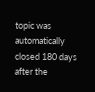topic was automatically closed 180 days after the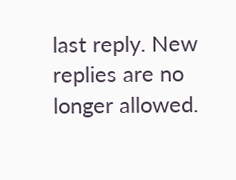last reply. New replies are no longer allowed.